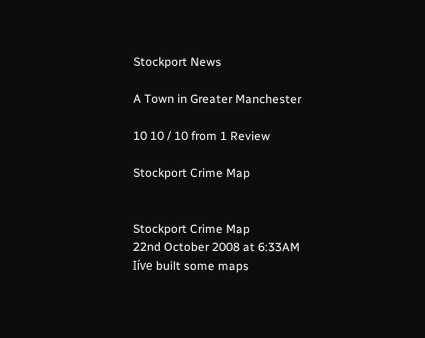Stockport News

A Town in Greater Manchester

10 10 / 10 from 1 Review

Stockport Crime Map


Stockport Crime Map
22nd October 2008 at 6:33AM
Iíve built some maps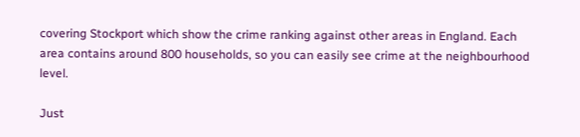covering Stockport which show the crime ranking against other areas in England. Each area contains around 800 households, so you can easily see crime at the neighbourhood level.

Just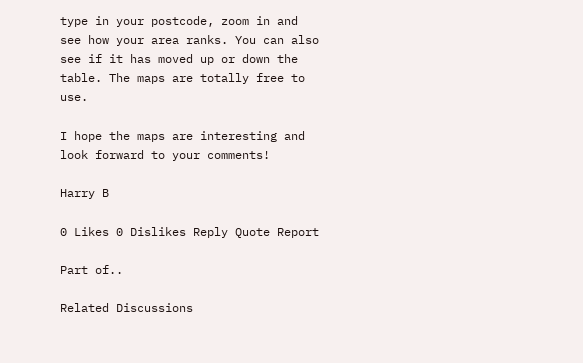type in your postcode, zoom in and see how your area ranks. You can also see if it has moved up or down the table. The maps are totally free to use.

I hope the maps are interesting and look forward to your comments!

Harry B

0 Likes 0 Dislikes Reply Quote Report

Part of..

Related Discussions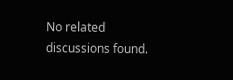No related discussions found.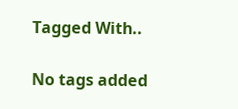Tagged With..

No tags added